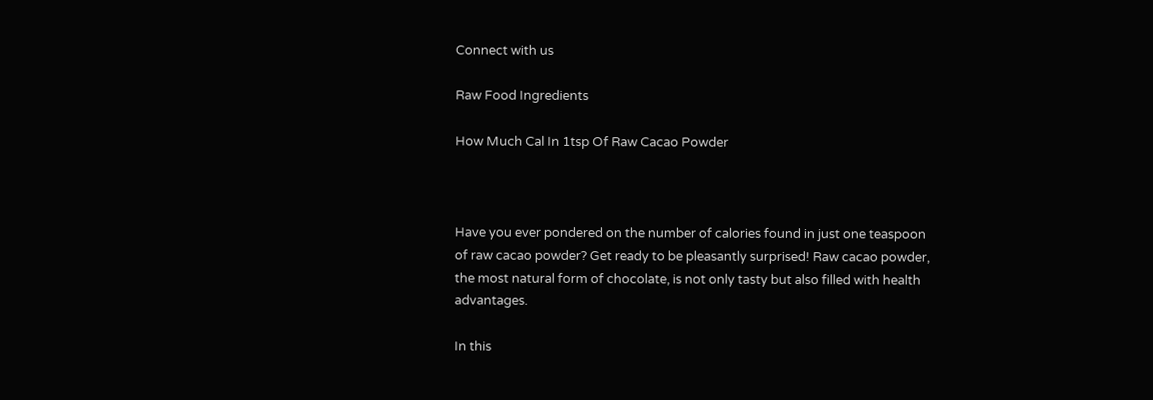Connect with us

Raw Food Ingredients

How Much Cal In 1tsp Of Raw Cacao Powder



Have you ever pondered on the number of calories found in just one teaspoon of raw cacao powder? Get ready to be pleasantly surprised! Raw cacao powder, the most natural form of chocolate, is not only tasty but also filled with health advantages.

In this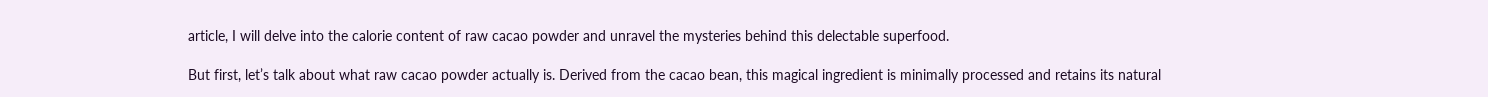article, I will delve into the calorie content of raw cacao powder and unravel the mysteries behind this delectable superfood.

But first, let’s talk about what raw cacao powder actually is. Derived from the cacao bean, this magical ingredient is minimally processed and retains its natural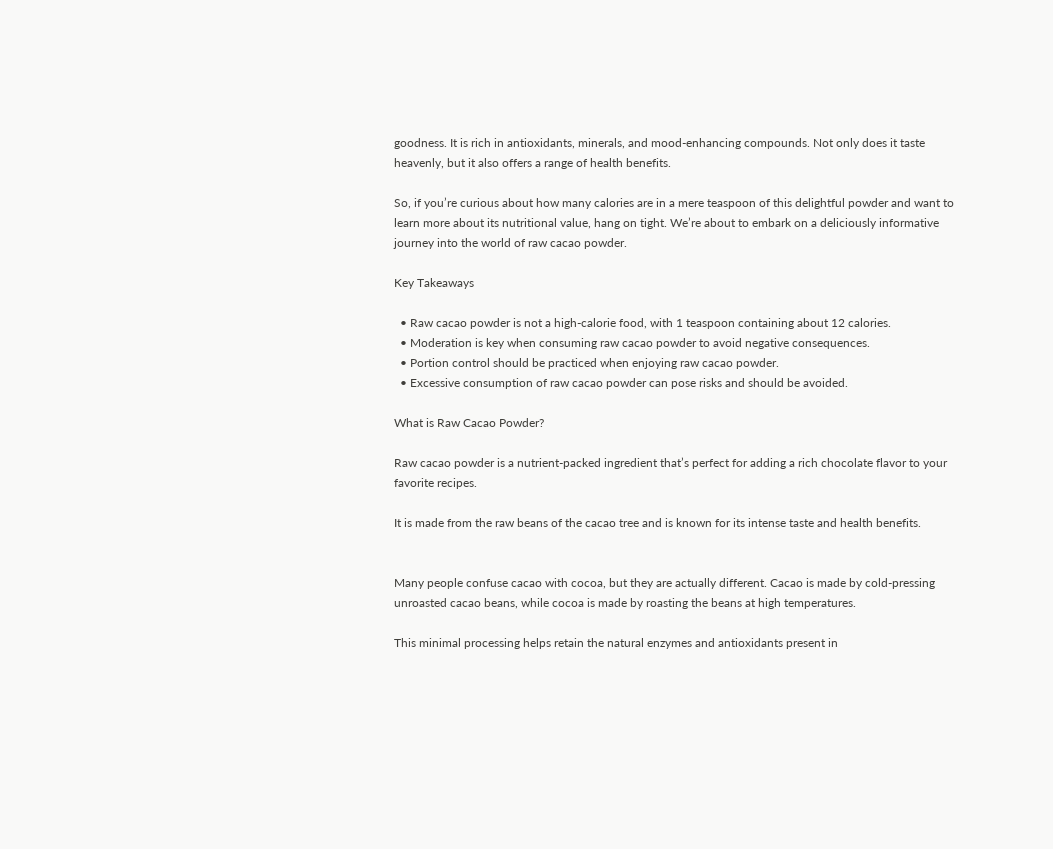goodness. It is rich in antioxidants, minerals, and mood-enhancing compounds. Not only does it taste heavenly, but it also offers a range of health benefits.

So, if you’re curious about how many calories are in a mere teaspoon of this delightful powder and want to learn more about its nutritional value, hang on tight. We’re about to embark on a deliciously informative journey into the world of raw cacao powder.

Key Takeaways

  • Raw cacao powder is not a high-calorie food, with 1 teaspoon containing about 12 calories.
  • Moderation is key when consuming raw cacao powder to avoid negative consequences.
  • Portion control should be practiced when enjoying raw cacao powder.
  • Excessive consumption of raw cacao powder can pose risks and should be avoided.

What is Raw Cacao Powder?

Raw cacao powder is a nutrient-packed ingredient that’s perfect for adding a rich chocolate flavor to your favorite recipes.

It is made from the raw beans of the cacao tree and is known for its intense taste and health benefits.


Many people confuse cacao with cocoa, but they are actually different. Cacao is made by cold-pressing unroasted cacao beans, while cocoa is made by roasting the beans at high temperatures.

This minimal processing helps retain the natural enzymes and antioxidants present in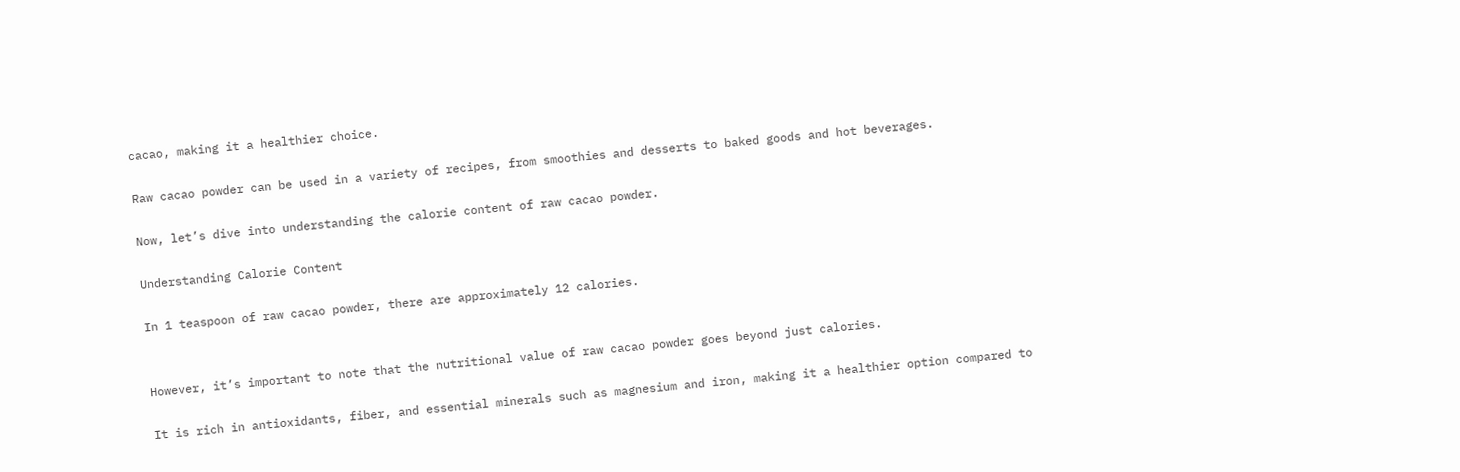cacao, making it a healthier choice.

Raw cacao powder can be used in a variety of recipes, from smoothies and desserts to baked goods and hot beverages.

Now, let’s dive into understanding the calorie content of raw cacao powder.

Understanding Calorie Content

In 1 teaspoon of raw cacao powder, there are approximately 12 calories.


However, it’s important to note that the nutritional value of raw cacao powder goes beyond just calories.

It is rich in antioxidants, fiber, and essential minerals such as magnesium and iron, making it a healthier option compared to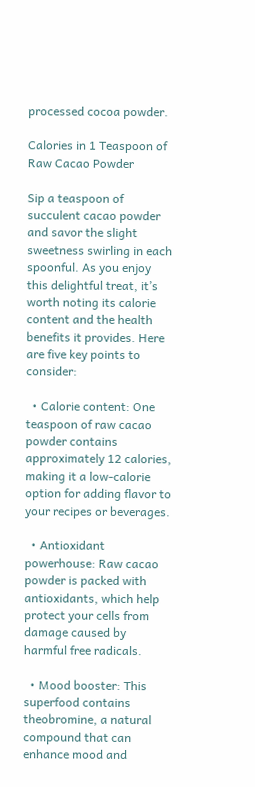processed cocoa powder.

Calories in 1 Teaspoon of Raw Cacao Powder

Sip a teaspoon of succulent cacao powder and savor the slight sweetness swirling in each spoonful. As you enjoy this delightful treat, it’s worth noting its calorie content and the health benefits it provides. Here are five key points to consider:

  • Calorie content: One teaspoon of raw cacao powder contains approximately 12 calories, making it a low-calorie option for adding flavor to your recipes or beverages.

  • Antioxidant powerhouse: Raw cacao powder is packed with antioxidants, which help protect your cells from damage caused by harmful free radicals.

  • Mood booster: This superfood contains theobromine, a natural compound that can enhance mood and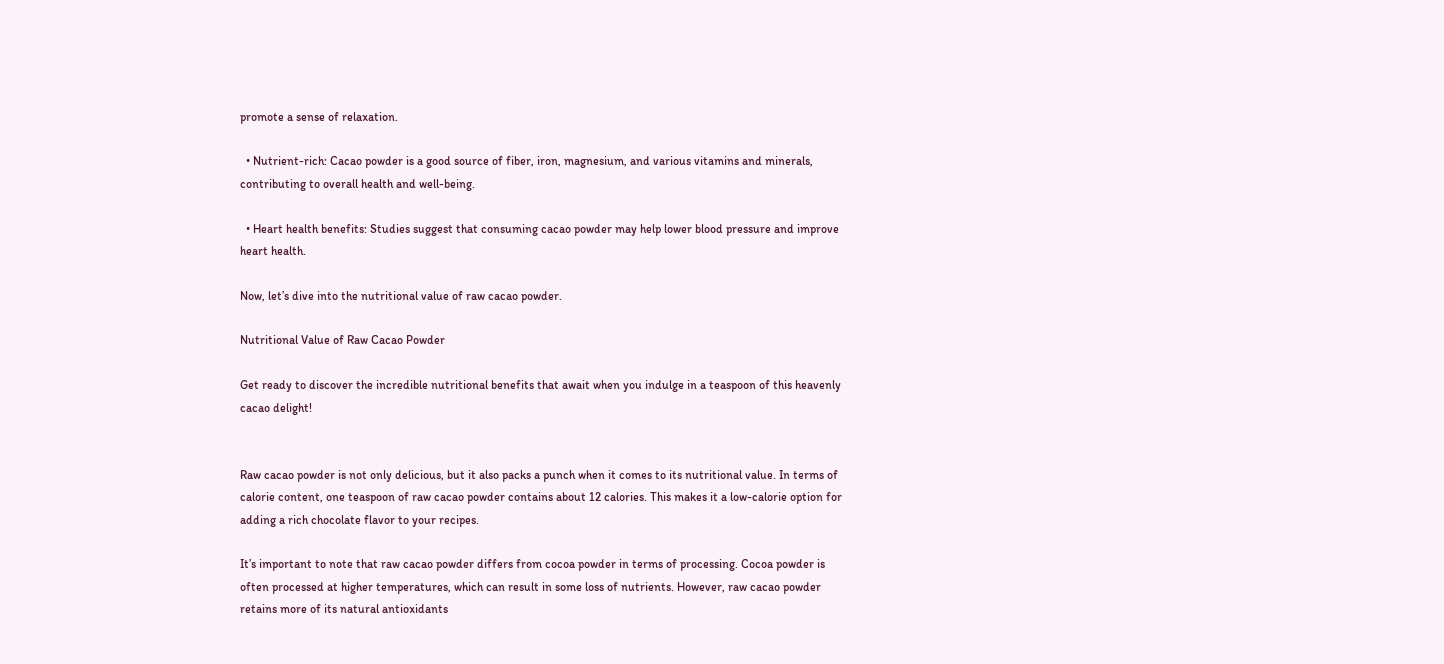promote a sense of relaxation.

  • Nutrient-rich: Cacao powder is a good source of fiber, iron, magnesium, and various vitamins and minerals, contributing to overall health and well-being.

  • Heart health benefits: Studies suggest that consuming cacao powder may help lower blood pressure and improve heart health.

Now, let’s dive into the nutritional value of raw cacao powder.

Nutritional Value of Raw Cacao Powder

Get ready to discover the incredible nutritional benefits that await when you indulge in a teaspoon of this heavenly cacao delight!


Raw cacao powder is not only delicious, but it also packs a punch when it comes to its nutritional value. In terms of calorie content, one teaspoon of raw cacao powder contains about 12 calories. This makes it a low-calorie option for adding a rich chocolate flavor to your recipes.

It’s important to note that raw cacao powder differs from cocoa powder in terms of processing. Cocoa powder is often processed at higher temperatures, which can result in some loss of nutrients. However, raw cacao powder retains more of its natural antioxidants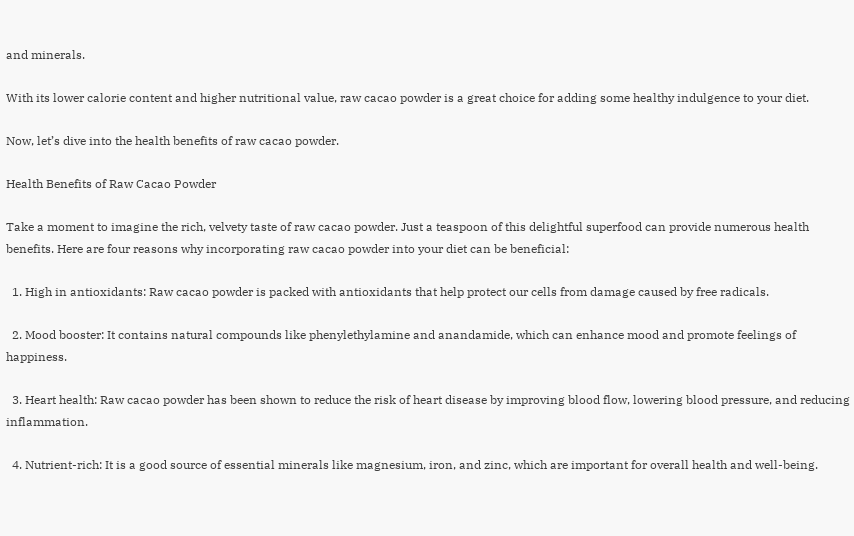and minerals.

With its lower calorie content and higher nutritional value, raw cacao powder is a great choice for adding some healthy indulgence to your diet.

Now, let’s dive into the health benefits of raw cacao powder.

Health Benefits of Raw Cacao Powder

Take a moment to imagine the rich, velvety taste of raw cacao powder. Just a teaspoon of this delightful superfood can provide numerous health benefits. Here are four reasons why incorporating raw cacao powder into your diet can be beneficial:

  1. High in antioxidants: Raw cacao powder is packed with antioxidants that help protect our cells from damage caused by free radicals.

  2. Mood booster: It contains natural compounds like phenylethylamine and anandamide, which can enhance mood and promote feelings of happiness.

  3. Heart health: Raw cacao powder has been shown to reduce the risk of heart disease by improving blood flow, lowering blood pressure, and reducing inflammation.

  4. Nutrient-rich: It is a good source of essential minerals like magnesium, iron, and zinc, which are important for overall health and well-being.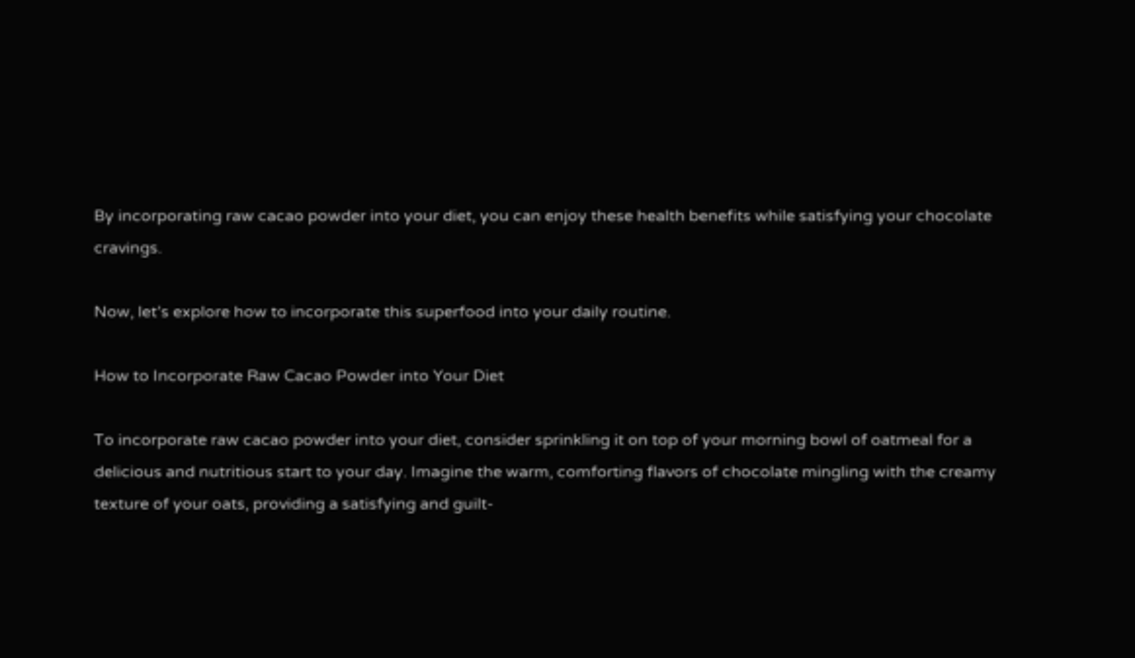By incorporating raw cacao powder into your diet, you can enjoy these health benefits while satisfying your chocolate cravings.

Now, let’s explore how to incorporate this superfood into your daily routine.

How to Incorporate Raw Cacao Powder into Your Diet

To incorporate raw cacao powder into your diet, consider sprinkling it on top of your morning bowl of oatmeal for a delicious and nutritious start to your day. Imagine the warm, comforting flavors of chocolate mingling with the creamy texture of your oats, providing a satisfying and guilt-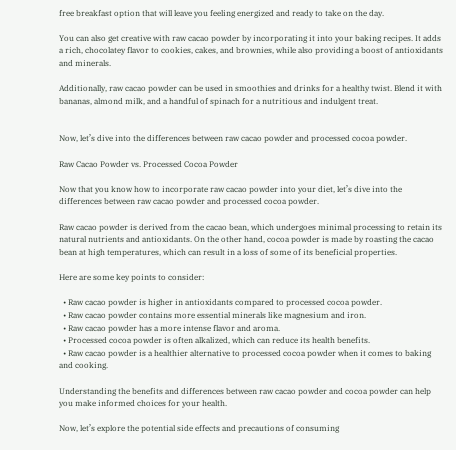free breakfast option that will leave you feeling energized and ready to take on the day.

You can also get creative with raw cacao powder by incorporating it into your baking recipes. It adds a rich, chocolatey flavor to cookies, cakes, and brownies, while also providing a boost of antioxidants and minerals.

Additionally, raw cacao powder can be used in smoothies and drinks for a healthy twist. Blend it with bananas, almond milk, and a handful of spinach for a nutritious and indulgent treat.


Now, let’s dive into the differences between raw cacao powder and processed cocoa powder.

Raw Cacao Powder vs. Processed Cocoa Powder

Now that you know how to incorporate raw cacao powder into your diet, let’s dive into the differences between raw cacao powder and processed cocoa powder.

Raw cacao powder is derived from the cacao bean, which undergoes minimal processing to retain its natural nutrients and antioxidants. On the other hand, cocoa powder is made by roasting the cacao bean at high temperatures, which can result in a loss of some of its beneficial properties.

Here are some key points to consider:

  • Raw cacao powder is higher in antioxidants compared to processed cocoa powder.
  • Raw cacao powder contains more essential minerals like magnesium and iron.
  • Raw cacao powder has a more intense flavor and aroma.
  • Processed cocoa powder is often alkalized, which can reduce its health benefits.
  • Raw cacao powder is a healthier alternative to processed cocoa powder when it comes to baking and cooking.

Understanding the benefits and differences between raw cacao powder and cocoa powder can help you make informed choices for your health.

Now, let’s explore the potential side effects and precautions of consuming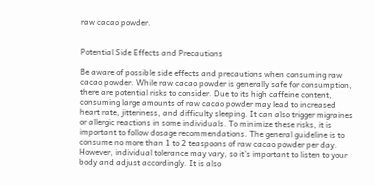raw cacao powder.


Potential Side Effects and Precautions

Be aware of possible side effects and precautions when consuming raw cacao powder. While raw cacao powder is generally safe for consumption, there are potential risks to consider. Due to its high caffeine content, consuming large amounts of raw cacao powder may lead to increased heart rate, jitteriness, and difficulty sleeping. It can also trigger migraines or allergic reactions in some individuals. To minimize these risks, it is important to follow dosage recommendations. The general guideline is to consume no more than 1 to 2 teaspoons of raw cacao powder per day. However, individual tolerance may vary, so it’s important to listen to your body and adjust accordingly. It is also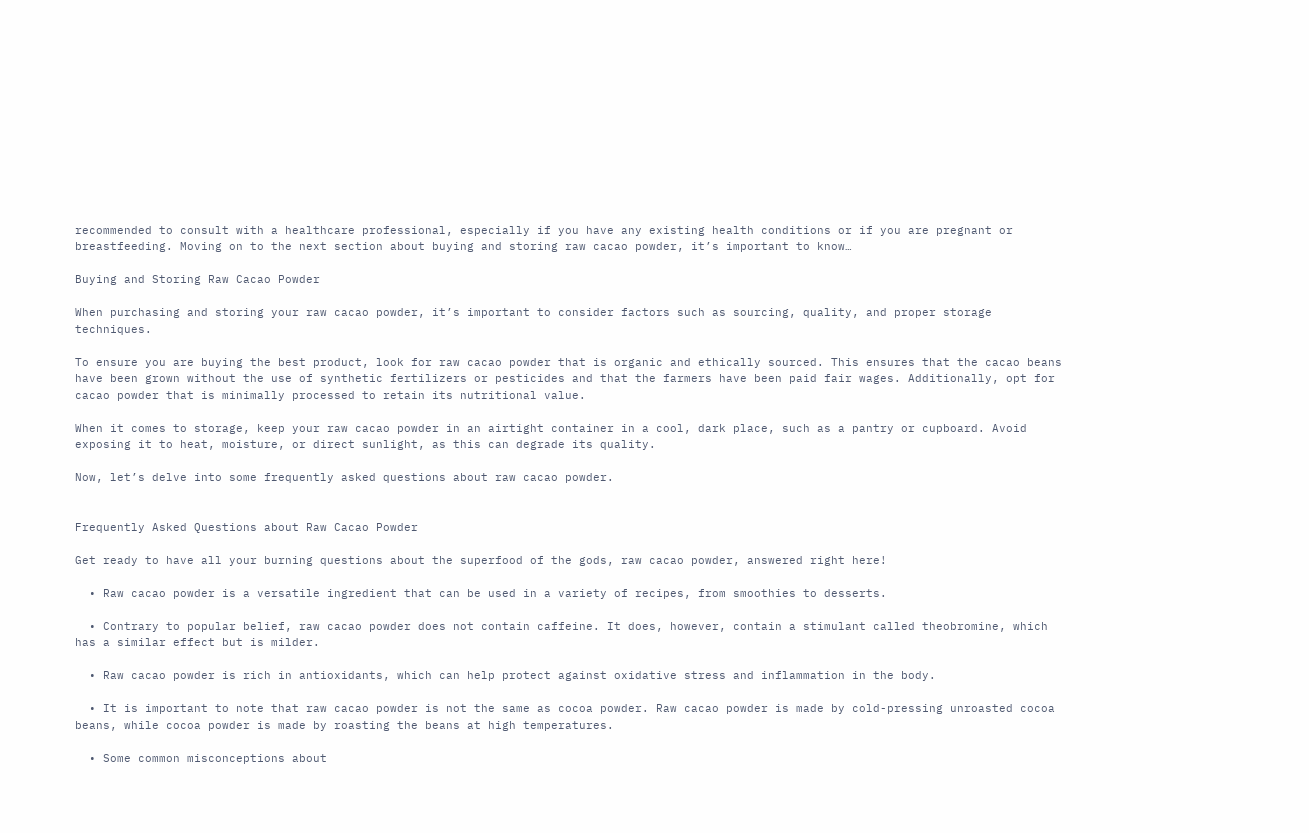recommended to consult with a healthcare professional, especially if you have any existing health conditions or if you are pregnant or breastfeeding. Moving on to the next section about buying and storing raw cacao powder, it’s important to know…

Buying and Storing Raw Cacao Powder

When purchasing and storing your raw cacao powder, it’s important to consider factors such as sourcing, quality, and proper storage techniques.

To ensure you are buying the best product, look for raw cacao powder that is organic and ethically sourced. This ensures that the cacao beans have been grown without the use of synthetic fertilizers or pesticides and that the farmers have been paid fair wages. Additionally, opt for cacao powder that is minimally processed to retain its nutritional value.

When it comes to storage, keep your raw cacao powder in an airtight container in a cool, dark place, such as a pantry or cupboard. Avoid exposing it to heat, moisture, or direct sunlight, as this can degrade its quality.

Now, let’s delve into some frequently asked questions about raw cacao powder.


Frequently Asked Questions about Raw Cacao Powder

Get ready to have all your burning questions about the superfood of the gods, raw cacao powder, answered right here!

  • Raw cacao powder is a versatile ingredient that can be used in a variety of recipes, from smoothies to desserts.

  • Contrary to popular belief, raw cacao powder does not contain caffeine. It does, however, contain a stimulant called theobromine, which has a similar effect but is milder.

  • Raw cacao powder is rich in antioxidants, which can help protect against oxidative stress and inflammation in the body.

  • It is important to note that raw cacao powder is not the same as cocoa powder. Raw cacao powder is made by cold-pressing unroasted cocoa beans, while cocoa powder is made by roasting the beans at high temperatures.

  • Some common misconceptions about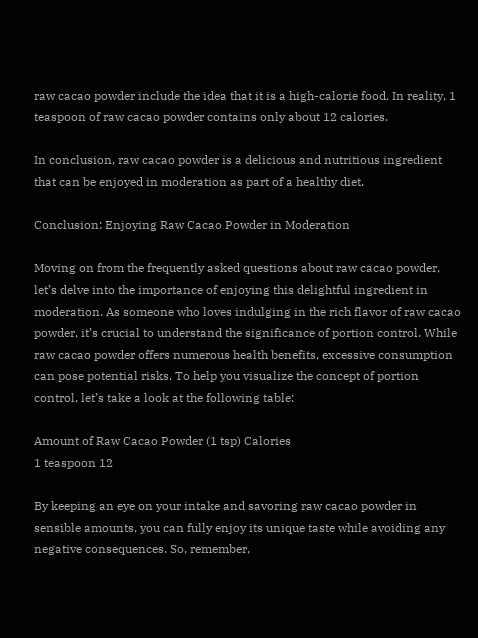raw cacao powder include the idea that it is a high-calorie food. In reality, 1 teaspoon of raw cacao powder contains only about 12 calories.

In conclusion, raw cacao powder is a delicious and nutritious ingredient that can be enjoyed in moderation as part of a healthy diet.

Conclusion: Enjoying Raw Cacao Powder in Moderation

Moving on from the frequently asked questions about raw cacao powder, let’s delve into the importance of enjoying this delightful ingredient in moderation. As someone who loves indulging in the rich flavor of raw cacao powder, it’s crucial to understand the significance of portion control. While raw cacao powder offers numerous health benefits, excessive consumption can pose potential risks. To help you visualize the concept of portion control, let’s take a look at the following table:

Amount of Raw Cacao Powder (1 tsp) Calories
1 teaspoon 12

By keeping an eye on your intake and savoring raw cacao powder in sensible amounts, you can fully enjoy its unique taste while avoiding any negative consequences. So, remember,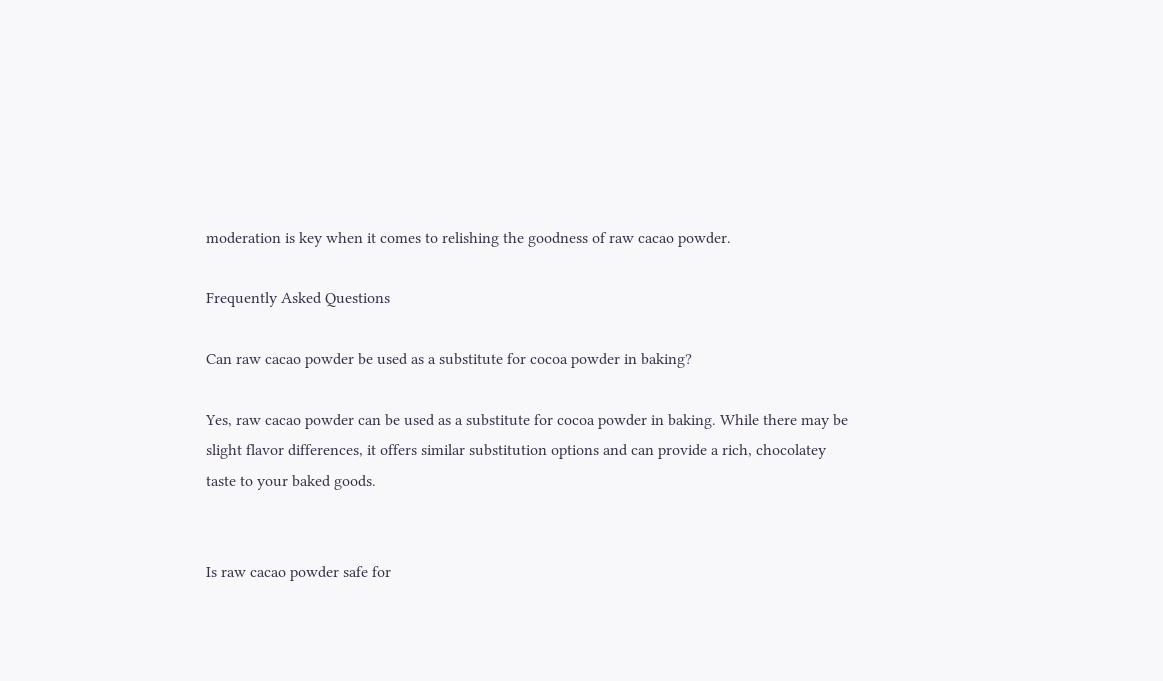moderation is key when it comes to relishing the goodness of raw cacao powder.

Frequently Asked Questions

Can raw cacao powder be used as a substitute for cocoa powder in baking?

Yes, raw cacao powder can be used as a substitute for cocoa powder in baking. While there may be slight flavor differences, it offers similar substitution options and can provide a rich, chocolatey taste to your baked goods.


Is raw cacao powder safe for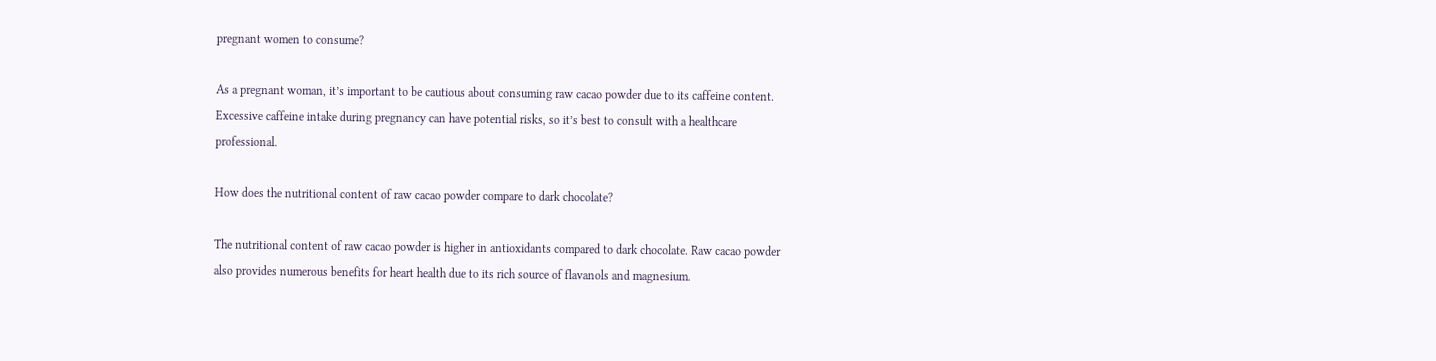pregnant women to consume?

As a pregnant woman, it’s important to be cautious about consuming raw cacao powder due to its caffeine content. Excessive caffeine intake during pregnancy can have potential risks, so it’s best to consult with a healthcare professional.

How does the nutritional content of raw cacao powder compare to dark chocolate?

The nutritional content of raw cacao powder is higher in antioxidants compared to dark chocolate. Raw cacao powder also provides numerous benefits for heart health due to its rich source of flavanols and magnesium.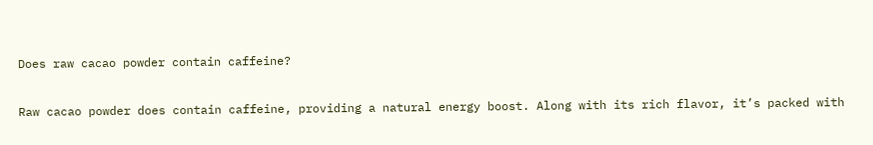Does raw cacao powder contain caffeine?

Raw cacao powder does contain caffeine, providing a natural energy boost. Along with its rich flavor, it’s packed with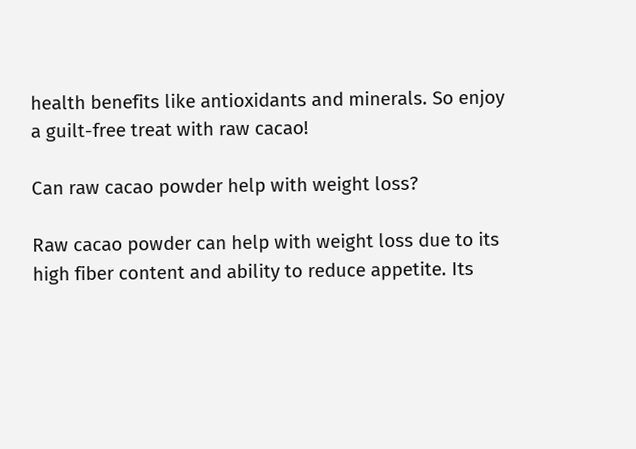health benefits like antioxidants and minerals. So enjoy a guilt-free treat with raw cacao!

Can raw cacao powder help with weight loss?

Raw cacao powder can help with weight loss due to its high fiber content and ability to reduce appetite. Its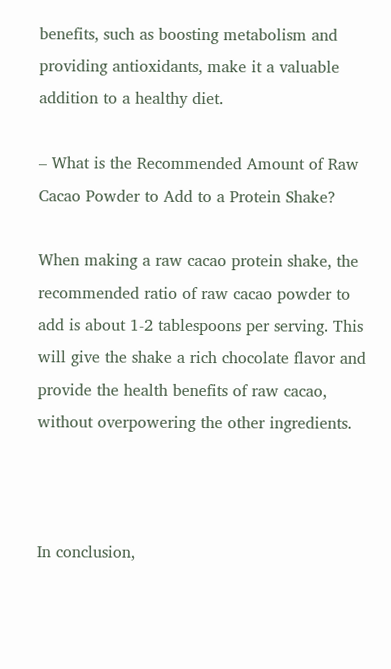benefits, such as boosting metabolism and providing antioxidants, make it a valuable addition to a healthy diet.

– What is the Recommended Amount of Raw Cacao Powder to Add to a Protein Shake?

When making a raw cacao protein shake, the recommended ratio of raw cacao powder to add is about 1-2 tablespoons per serving. This will give the shake a rich chocolate flavor and provide the health benefits of raw cacao, without overpowering the other ingredients.



In conclusion,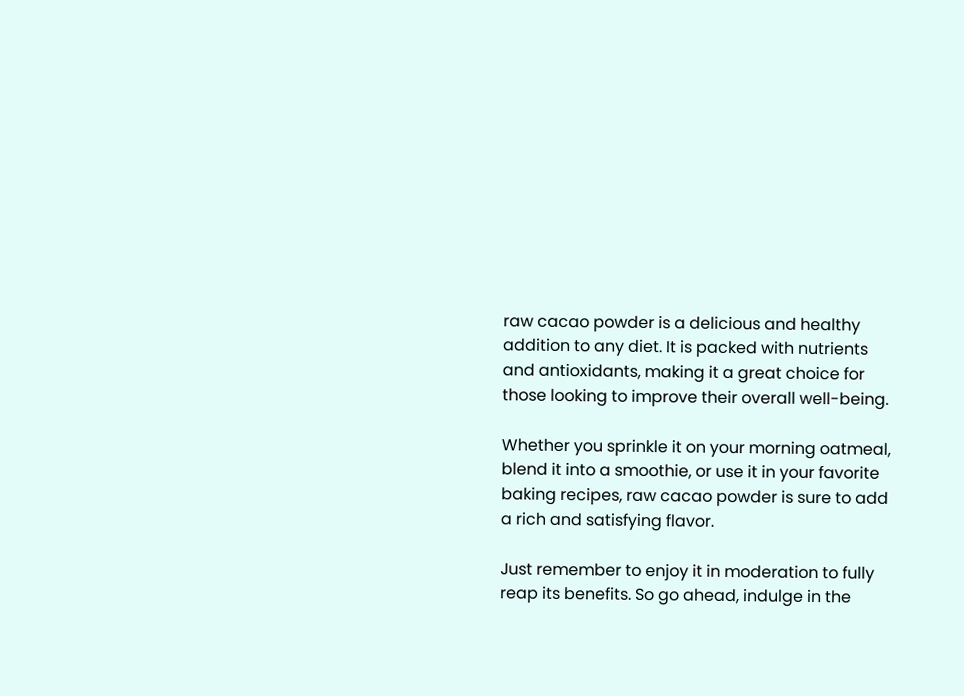raw cacao powder is a delicious and healthy addition to any diet. It is packed with nutrients and antioxidants, making it a great choice for those looking to improve their overall well-being.

Whether you sprinkle it on your morning oatmeal, blend it into a smoothie, or use it in your favorite baking recipes, raw cacao powder is sure to add a rich and satisfying flavor.

Just remember to enjoy it in moderation to fully reap its benefits. So go ahead, indulge in the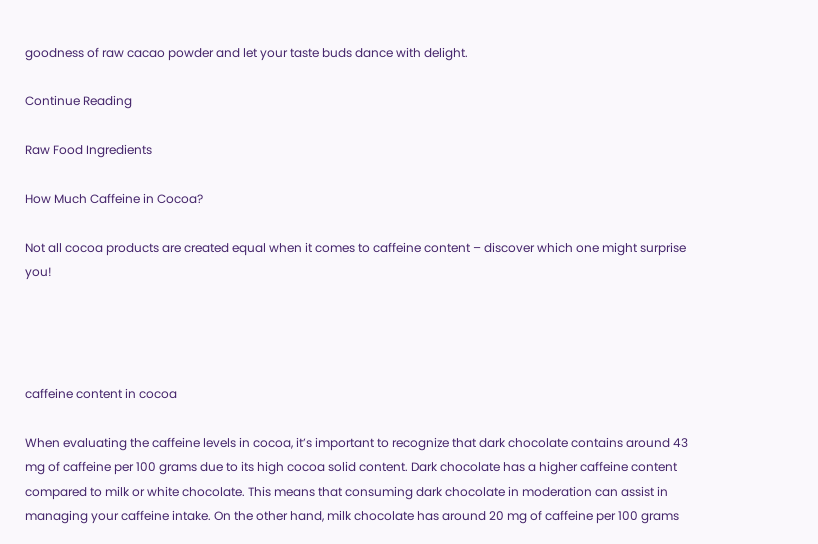goodness of raw cacao powder and let your taste buds dance with delight.

Continue Reading

Raw Food Ingredients

How Much Caffeine in Cocoa?

Not all cocoa products are created equal when it comes to caffeine content – discover which one might surprise you!




caffeine content in cocoa

When evaluating the caffeine levels in cocoa, it’s important to recognize that dark chocolate contains around 43 mg of caffeine per 100 grams due to its high cocoa solid content. Dark chocolate has a higher caffeine content compared to milk or white chocolate. This means that consuming dark chocolate in moderation can assist in managing your caffeine intake. On the other hand, milk chocolate has around 20 mg of caffeine per 100 grams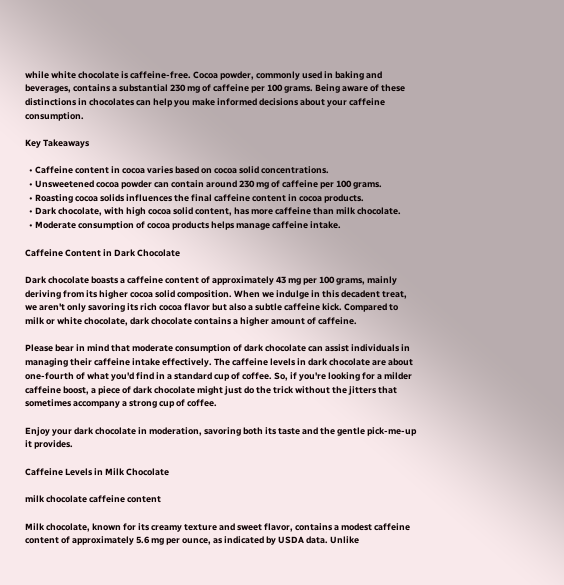while white chocolate is caffeine-free. Cocoa powder, commonly used in baking and beverages, contains a substantial 230 mg of caffeine per 100 grams. Being aware of these distinctions in chocolates can help you make informed decisions about your caffeine consumption.

Key Takeaways

  • Caffeine content in cocoa varies based on cocoa solid concentrations.
  • Unsweetened cocoa powder can contain around 230 mg of caffeine per 100 grams.
  • Roasting cocoa solids influences the final caffeine content in cocoa products.
  • Dark chocolate, with high cocoa solid content, has more caffeine than milk chocolate.
  • Moderate consumption of cocoa products helps manage caffeine intake.

Caffeine Content in Dark Chocolate

Dark chocolate boasts a caffeine content of approximately 43 mg per 100 grams, mainly deriving from its higher cocoa solid composition. When we indulge in this decadent treat, we aren't only savoring its rich cocoa flavor but also a subtle caffeine kick. Compared to milk or white chocolate, dark chocolate contains a higher amount of caffeine.

Please bear in mind that moderate consumption of dark chocolate can assist individuals in managing their caffeine intake effectively. The caffeine levels in dark chocolate are about one-fourth of what you'd find in a standard cup of coffee. So, if you're looking for a milder caffeine boost, a piece of dark chocolate might just do the trick without the jitters that sometimes accompany a strong cup of coffee.

Enjoy your dark chocolate in moderation, savoring both its taste and the gentle pick-me-up it provides.

Caffeine Levels in Milk Chocolate

milk chocolate caffeine content

Milk chocolate, known for its creamy texture and sweet flavor, contains a modest caffeine content of approximately 5.6 mg per ounce, as indicated by USDA data. Unlike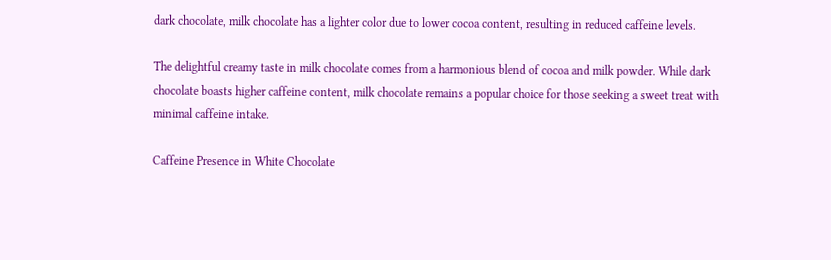dark chocolate, milk chocolate has a lighter color due to lower cocoa content, resulting in reduced caffeine levels.

The delightful creamy taste in milk chocolate comes from a harmonious blend of cocoa and milk powder. While dark chocolate boasts higher caffeine content, milk chocolate remains a popular choice for those seeking a sweet treat with minimal caffeine intake.

Caffeine Presence in White Chocolate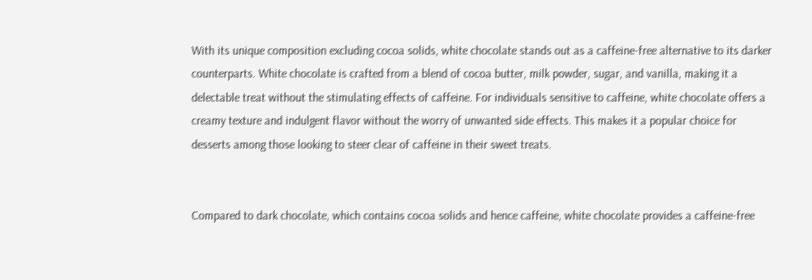With its unique composition excluding cocoa solids, white chocolate stands out as a caffeine-free alternative to its darker counterparts. White chocolate is crafted from a blend of cocoa butter, milk powder, sugar, and vanilla, making it a delectable treat without the stimulating effects of caffeine. For individuals sensitive to caffeine, white chocolate offers a creamy texture and indulgent flavor without the worry of unwanted side effects. This makes it a popular choice for desserts among those looking to steer clear of caffeine in their sweet treats.


Compared to dark chocolate, which contains cocoa solids and hence caffeine, white chocolate provides a caffeine-free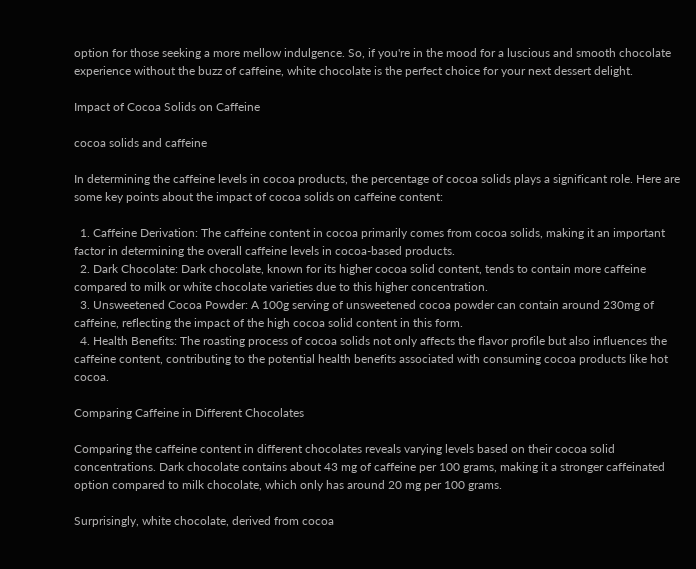option for those seeking a more mellow indulgence. So, if you're in the mood for a luscious and smooth chocolate experience without the buzz of caffeine, white chocolate is the perfect choice for your next dessert delight.

Impact of Cocoa Solids on Caffeine

cocoa solids and caffeine

In determining the caffeine levels in cocoa products, the percentage of cocoa solids plays a significant role. Here are some key points about the impact of cocoa solids on caffeine content:

  1. Caffeine Derivation: The caffeine content in cocoa primarily comes from cocoa solids, making it an important factor in determining the overall caffeine levels in cocoa-based products.
  2. Dark Chocolate: Dark chocolate, known for its higher cocoa solid content, tends to contain more caffeine compared to milk or white chocolate varieties due to this higher concentration.
  3. Unsweetened Cocoa Powder: A 100g serving of unsweetened cocoa powder can contain around 230mg of caffeine, reflecting the impact of the high cocoa solid content in this form.
  4. Health Benefits: The roasting process of cocoa solids not only affects the flavor profile but also influences the caffeine content, contributing to the potential health benefits associated with consuming cocoa products like hot cocoa.

Comparing Caffeine in Different Chocolates

Comparing the caffeine content in different chocolates reveals varying levels based on their cocoa solid concentrations. Dark chocolate contains about 43 mg of caffeine per 100 grams, making it a stronger caffeinated option compared to milk chocolate, which only has around 20 mg per 100 grams.

Surprisingly, white chocolate, derived from cocoa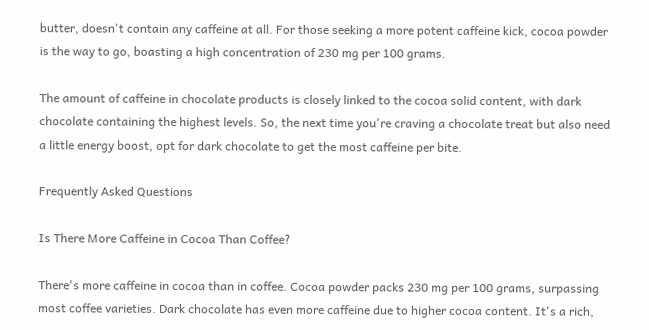butter, doesn't contain any caffeine at all. For those seeking a more potent caffeine kick, cocoa powder is the way to go, boasting a high concentration of 230 mg per 100 grams.

The amount of caffeine in chocolate products is closely linked to the cocoa solid content, with dark chocolate containing the highest levels. So, the next time you're craving a chocolate treat but also need a little energy boost, opt for dark chocolate to get the most caffeine per bite.

Frequently Asked Questions

Is There More Caffeine in Cocoa Than Coffee?

There's more caffeine in cocoa than in coffee. Cocoa powder packs 230 mg per 100 grams, surpassing most coffee varieties. Dark chocolate has even more caffeine due to higher cocoa content. It's a rich,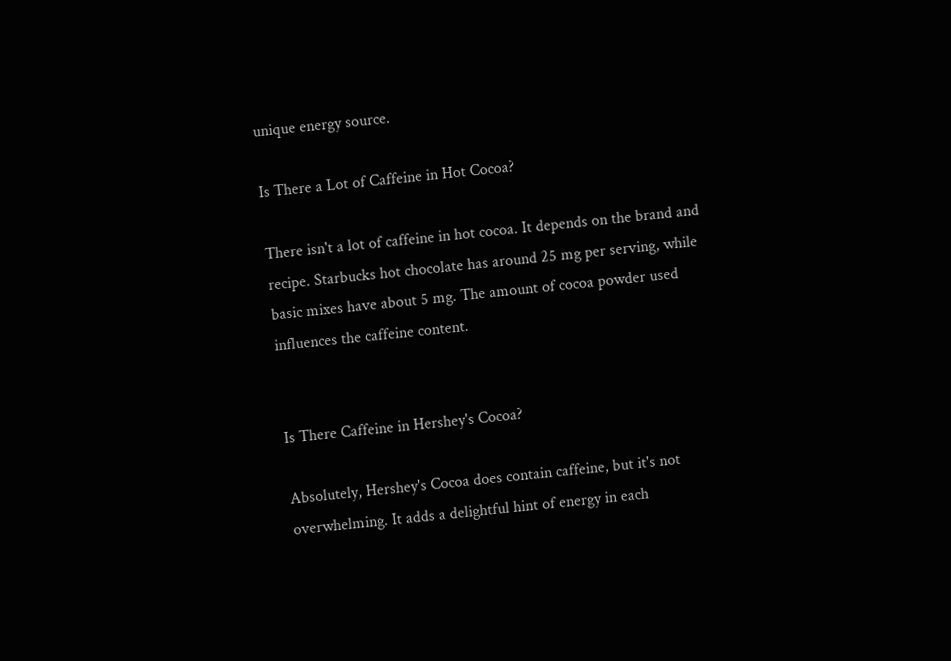unique energy source.

Is There a Lot of Caffeine in Hot Cocoa?

There isn't a lot of caffeine in hot cocoa. It depends on the brand and recipe. Starbucks hot chocolate has around 25 mg per serving, while basic mixes have about 5 mg. The amount of cocoa powder used influences the caffeine content.


Is There Caffeine in Hershey's Cocoa?

Absolutely, Hershey's Cocoa does contain caffeine, but it's not overwhelming. It adds a delightful hint of energy in each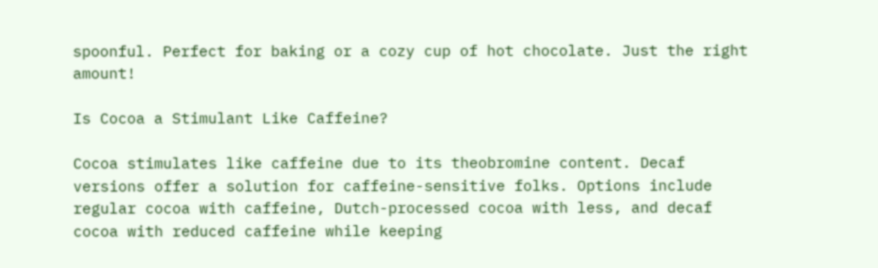spoonful. Perfect for baking or a cozy cup of hot chocolate. Just the right amount!

Is Cocoa a Stimulant Like Caffeine?

Cocoa stimulates like caffeine due to its theobromine content. Decaf versions offer a solution for caffeine-sensitive folks. Options include regular cocoa with caffeine, Dutch-processed cocoa with less, and decaf cocoa with reduced caffeine while keeping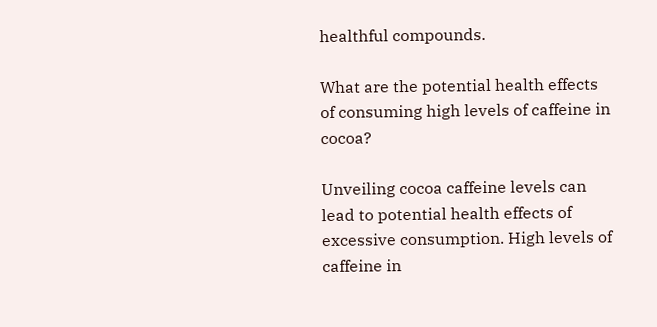healthful compounds.

What are the potential health effects of consuming high levels of caffeine in cocoa?

Unveiling cocoa caffeine levels can lead to potential health effects of excessive consumption. High levels of caffeine in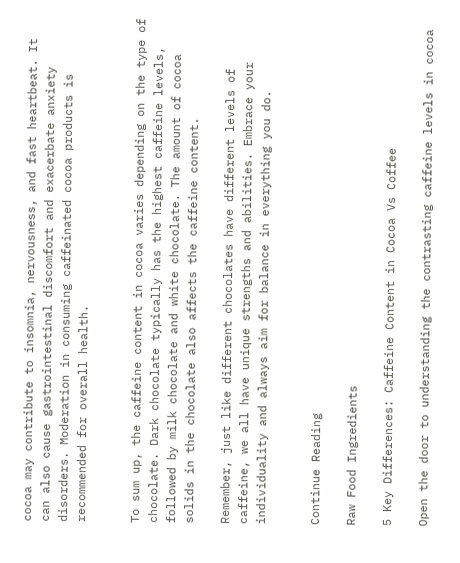cocoa may contribute to insomnia, nervousness, and fast heartbeat. It can also cause gastrointestinal discomfort and exacerbate anxiety disorders. Moderation in consuming caffeinated cocoa products is recommended for overall health.


To sum up, the caffeine content in cocoa varies depending on the type of chocolate. Dark chocolate typically has the highest caffeine levels, followed by milk chocolate and white chocolate. The amount of cocoa solids in the chocolate also affects the caffeine content.

Remember, just like different chocolates have different levels of caffeine, we all have unique strengths and abilities. Embrace your individuality and always aim for balance in everything you do.


Continue Reading

Raw Food Ingredients

5 Key Differences: Caffeine Content in Cocoa Vs Coffee

Open the door to understanding the contrasting caffeine levels in cocoa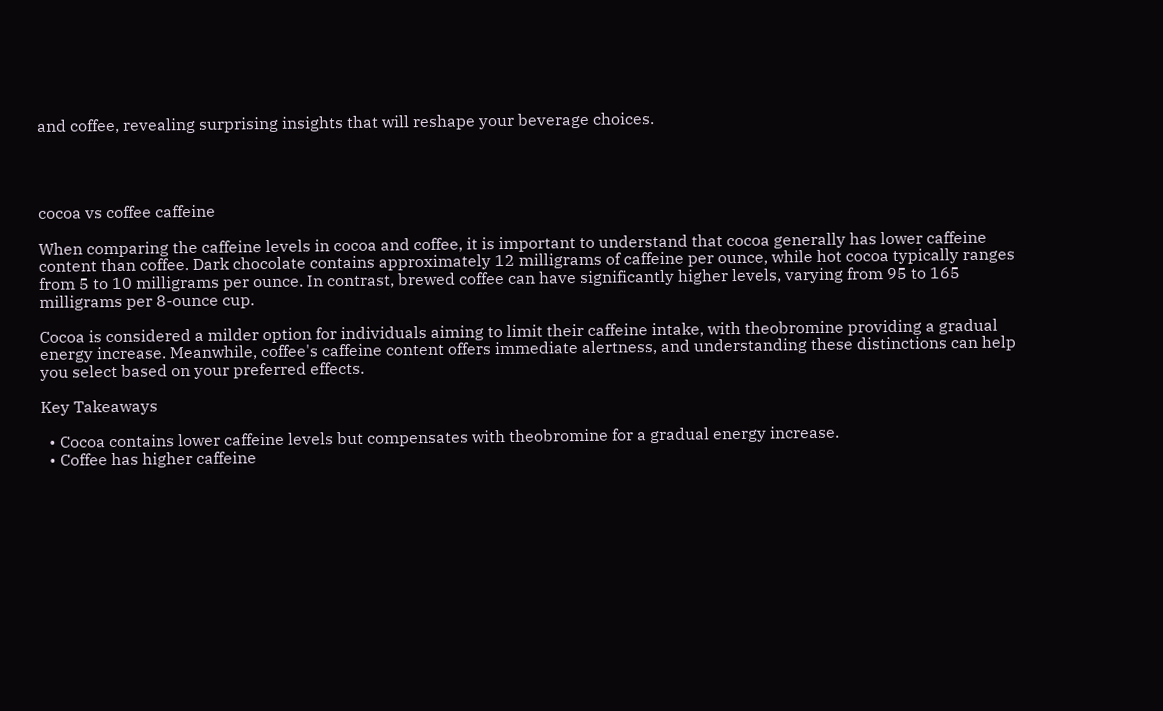and coffee, revealing surprising insights that will reshape your beverage choices.




cocoa vs coffee caffeine

When comparing the caffeine levels in cocoa and coffee, it is important to understand that cocoa generally has lower caffeine content than coffee. Dark chocolate contains approximately 12 milligrams of caffeine per ounce, while hot cocoa typically ranges from 5 to 10 milligrams per ounce. In contrast, brewed coffee can have significantly higher levels, varying from 95 to 165 milligrams per 8-ounce cup.

Cocoa is considered a milder option for individuals aiming to limit their caffeine intake, with theobromine providing a gradual energy increase. Meanwhile, coffee's caffeine content offers immediate alertness, and understanding these distinctions can help you select based on your preferred effects.

Key Takeaways

  • Cocoa contains lower caffeine levels but compensates with theobromine for a gradual energy increase.
  • Coffee has higher caffeine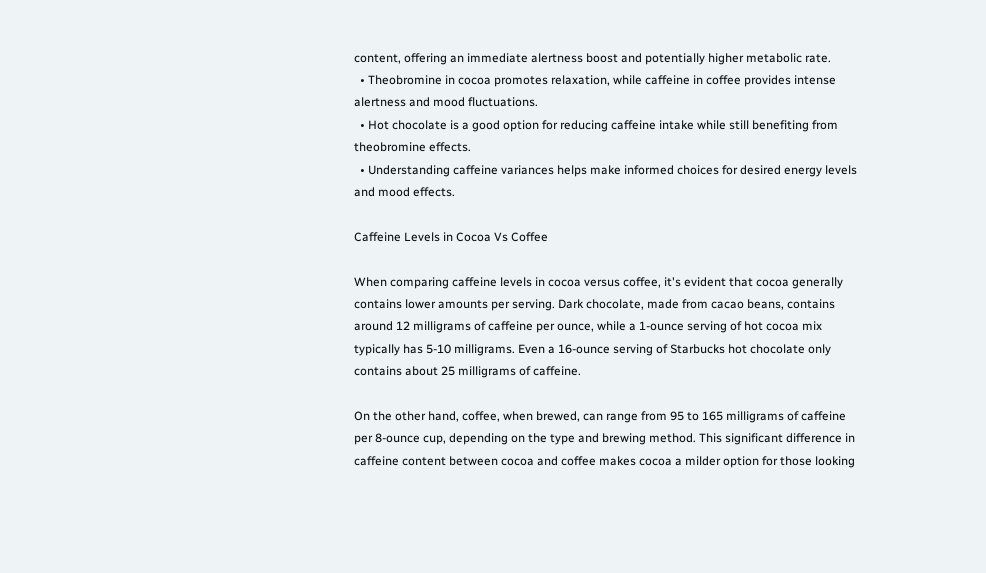content, offering an immediate alertness boost and potentially higher metabolic rate.
  • Theobromine in cocoa promotes relaxation, while caffeine in coffee provides intense alertness and mood fluctuations.
  • Hot chocolate is a good option for reducing caffeine intake while still benefiting from theobromine effects.
  • Understanding caffeine variances helps make informed choices for desired energy levels and mood effects.

Caffeine Levels in Cocoa Vs Coffee

When comparing caffeine levels in cocoa versus coffee, it's evident that cocoa generally contains lower amounts per serving. Dark chocolate, made from cacao beans, contains around 12 milligrams of caffeine per ounce, while a 1-ounce serving of hot cocoa mix typically has 5-10 milligrams. Even a 16-ounce serving of Starbucks hot chocolate only contains about 25 milligrams of caffeine.

On the other hand, coffee, when brewed, can range from 95 to 165 milligrams of caffeine per 8-ounce cup, depending on the type and brewing method. This significant difference in caffeine content between cocoa and coffee makes cocoa a milder option for those looking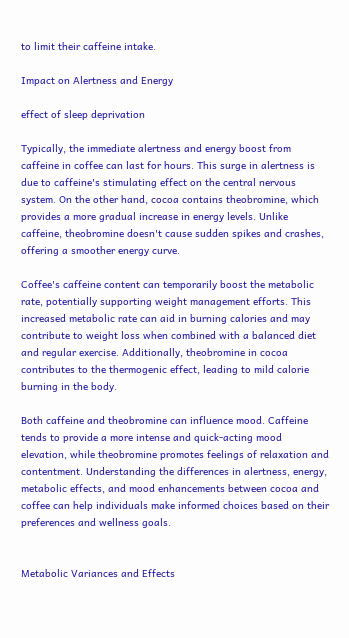to limit their caffeine intake.

Impact on Alertness and Energy

effect of sleep deprivation

Typically, the immediate alertness and energy boost from caffeine in coffee can last for hours. This surge in alertness is due to caffeine's stimulating effect on the central nervous system. On the other hand, cocoa contains theobromine, which provides a more gradual increase in energy levels. Unlike caffeine, theobromine doesn't cause sudden spikes and crashes, offering a smoother energy curve.

Coffee's caffeine content can temporarily boost the metabolic rate, potentially supporting weight management efforts. This increased metabolic rate can aid in burning calories and may contribute to weight loss when combined with a balanced diet and regular exercise. Additionally, theobromine in cocoa contributes to the thermogenic effect, leading to mild calorie burning in the body.

Both caffeine and theobromine can influence mood. Caffeine tends to provide a more intense and quick-acting mood elevation, while theobromine promotes feelings of relaxation and contentment. Understanding the differences in alertness, energy, metabolic effects, and mood enhancements between cocoa and coffee can help individuals make informed choices based on their preferences and wellness goals.


Metabolic Variances and Effects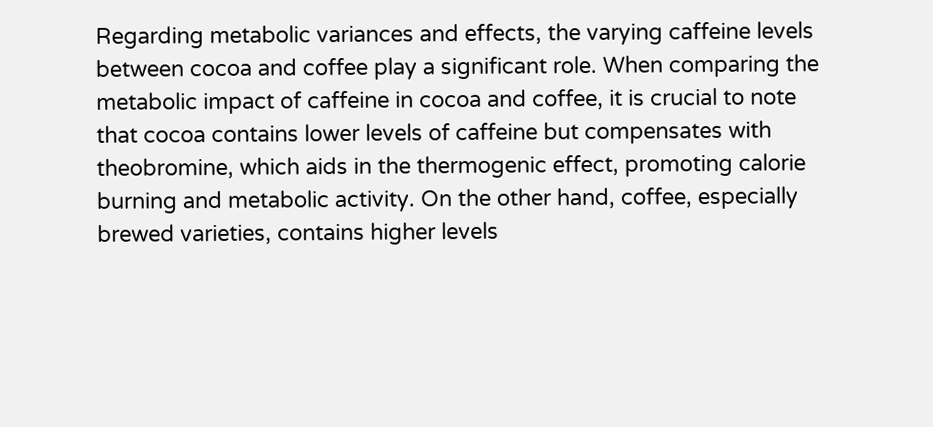Regarding metabolic variances and effects, the varying caffeine levels between cocoa and coffee play a significant role. When comparing the metabolic impact of caffeine in cocoa and coffee, it is crucial to note that cocoa contains lower levels of caffeine but compensates with theobromine, which aids in the thermogenic effect, promoting calorie burning and metabolic activity. On the other hand, coffee, especially brewed varieties, contains higher levels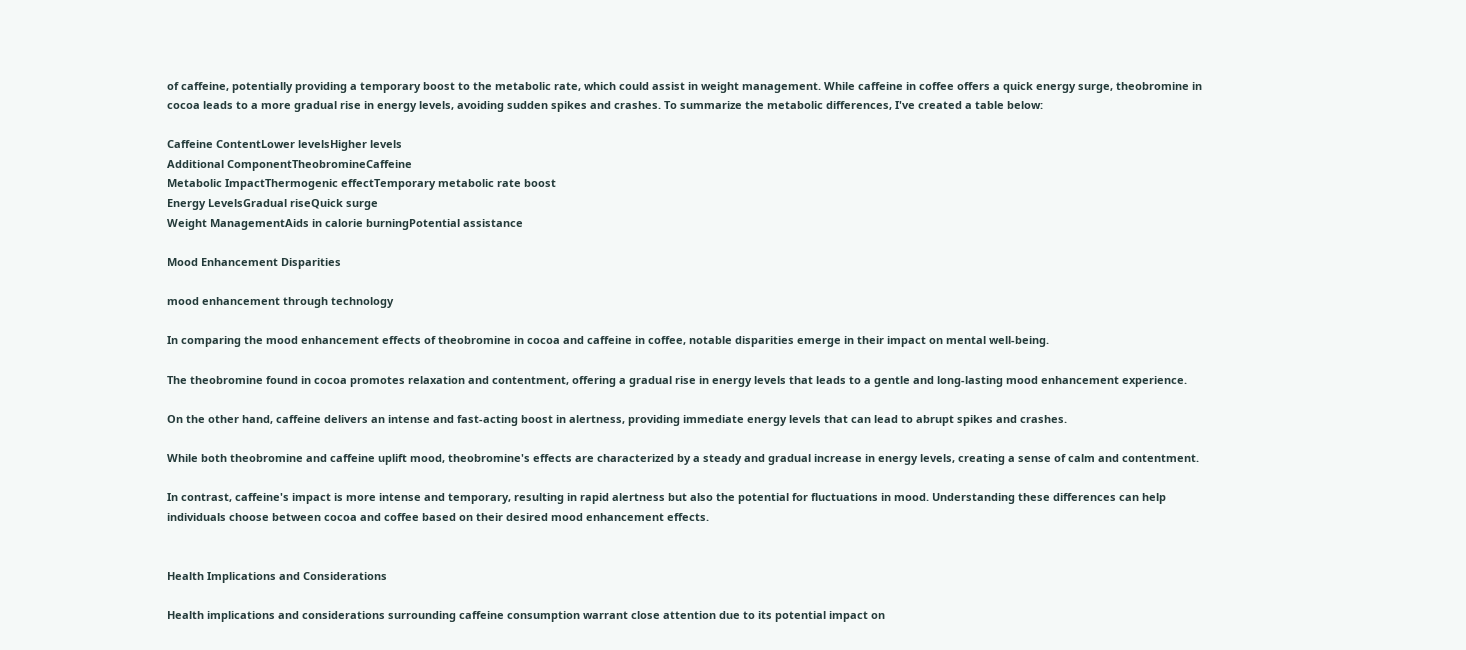of caffeine, potentially providing a temporary boost to the metabolic rate, which could assist in weight management. While caffeine in coffee offers a quick energy surge, theobromine in cocoa leads to a more gradual rise in energy levels, avoiding sudden spikes and crashes. To summarize the metabolic differences, I've created a table below:

Caffeine ContentLower levelsHigher levels
Additional ComponentTheobromineCaffeine
Metabolic ImpactThermogenic effectTemporary metabolic rate boost
Energy LevelsGradual riseQuick surge
Weight ManagementAids in calorie burningPotential assistance

Mood Enhancement Disparities

mood enhancement through technology

In comparing the mood enhancement effects of theobromine in cocoa and caffeine in coffee, notable disparities emerge in their impact on mental well-being.

The theobromine found in cocoa promotes relaxation and contentment, offering a gradual rise in energy levels that leads to a gentle and long-lasting mood enhancement experience.

On the other hand, caffeine delivers an intense and fast-acting boost in alertness, providing immediate energy levels that can lead to abrupt spikes and crashes.

While both theobromine and caffeine uplift mood, theobromine's effects are characterized by a steady and gradual increase in energy levels, creating a sense of calm and contentment.

In contrast, caffeine's impact is more intense and temporary, resulting in rapid alertness but also the potential for fluctuations in mood. Understanding these differences can help individuals choose between cocoa and coffee based on their desired mood enhancement effects.


Health Implications and Considerations

Health implications and considerations surrounding caffeine consumption warrant close attention due to its potential impact on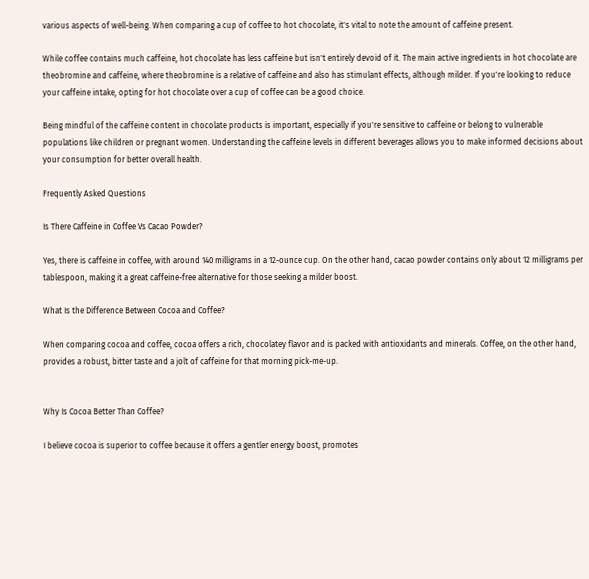various aspects of well-being. When comparing a cup of coffee to hot chocolate, it's vital to note the amount of caffeine present.

While coffee contains much caffeine, hot chocolate has less caffeine but isn't entirely devoid of it. The main active ingredients in hot chocolate are theobromine and caffeine, where theobromine is a relative of caffeine and also has stimulant effects, although milder. If you're looking to reduce your caffeine intake, opting for hot chocolate over a cup of coffee can be a good choice.

Being mindful of the caffeine content in chocolate products is important, especially if you're sensitive to caffeine or belong to vulnerable populations like children or pregnant women. Understanding the caffeine levels in different beverages allows you to make informed decisions about your consumption for better overall health.

Frequently Asked Questions

Is There Caffeine in Coffee Vs Cacao Powder?

Yes, there is caffeine in coffee, with around 140 milligrams in a 12-ounce cup. On the other hand, cacao powder contains only about 12 milligrams per tablespoon, making it a great caffeine-free alternative for those seeking a milder boost.

What Is the Difference Between Cocoa and Coffee?

When comparing cocoa and coffee, cocoa offers a rich, chocolatey flavor and is packed with antioxidants and minerals. Coffee, on the other hand, provides a robust, bitter taste and a jolt of caffeine for that morning pick-me-up.


Why Is Cocoa Better Than Coffee?

I believe cocoa is superior to coffee because it offers a gentler energy boost, promotes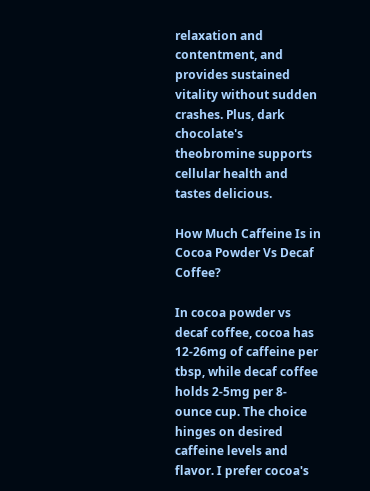relaxation and contentment, and provides sustained vitality without sudden crashes. Plus, dark chocolate's theobromine supports cellular health and tastes delicious.

How Much Caffeine Is in Cocoa Powder Vs Decaf Coffee?

In cocoa powder vs decaf coffee, cocoa has 12-26mg of caffeine per tbsp, while decaf coffee holds 2-5mg per 8-ounce cup. The choice hinges on desired caffeine levels and flavor. I prefer cocoa's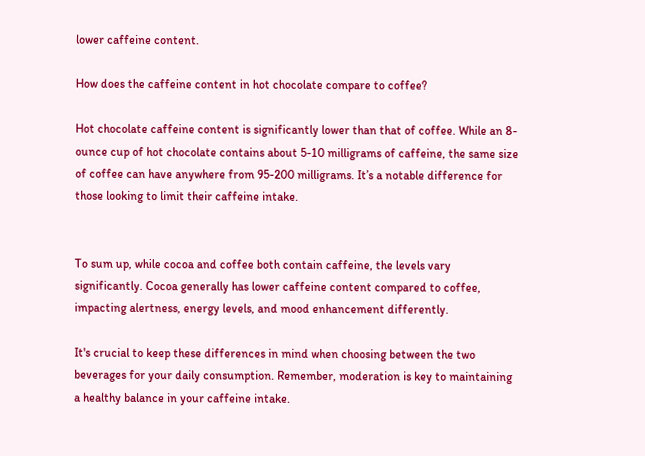lower caffeine content.

How does the caffeine content in hot chocolate compare to coffee?

Hot chocolate caffeine content is significantly lower than that of coffee. While an 8-ounce cup of hot chocolate contains about 5-10 milligrams of caffeine, the same size of coffee can have anywhere from 95-200 milligrams. It’s a notable difference for those looking to limit their caffeine intake.


To sum up, while cocoa and coffee both contain caffeine, the levels vary significantly. Cocoa generally has lower caffeine content compared to coffee, impacting alertness, energy levels, and mood enhancement differently.

It's crucial to keep these differences in mind when choosing between the two beverages for your daily consumption. Remember, moderation is key to maintaining a healthy balance in your caffeine intake.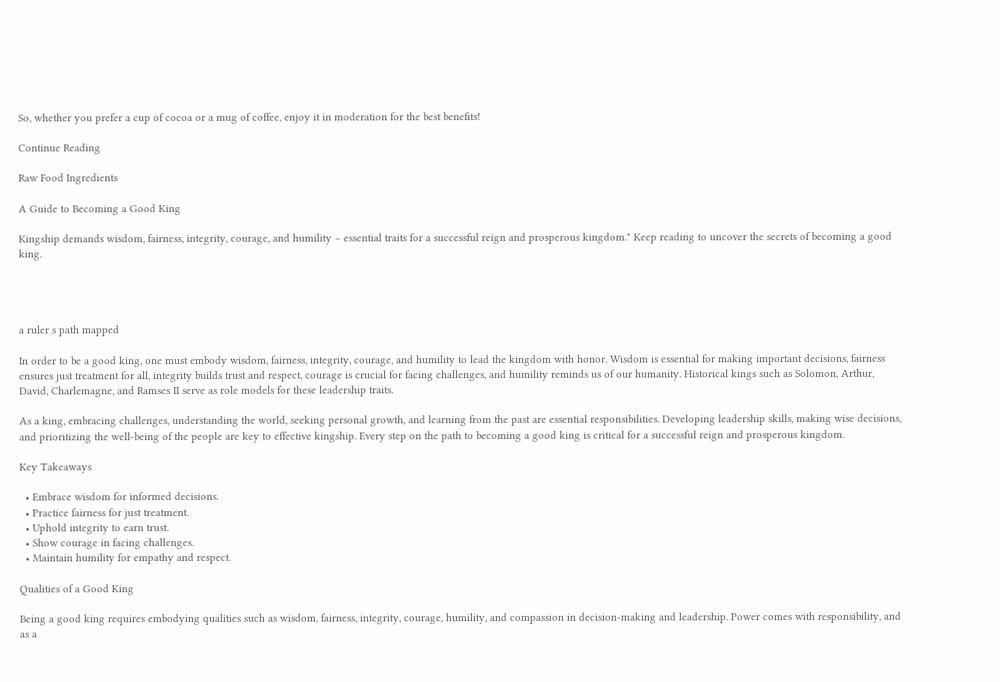So, whether you prefer a cup of cocoa or a mug of coffee, enjoy it in moderation for the best benefits!

Continue Reading

Raw Food Ingredients

A Guide to Becoming a Good King

Kingship demands wisdom, fairness, integrity, courage, and humility – essential traits for a successful reign and prosperous kingdom." Keep reading to uncover the secrets of becoming a good king.




a ruler s path mapped

In order to be a good king, one must embody wisdom, fairness, integrity, courage, and humility to lead the kingdom with honor. Wisdom is essential for making important decisions, fairness ensures just treatment for all, integrity builds trust and respect, courage is crucial for facing challenges, and humility reminds us of our humanity. Historical kings such as Solomon, Arthur, David, Charlemagne, and Ramses II serve as role models for these leadership traits.

As a king, embracing challenges, understanding the world, seeking personal growth, and learning from the past are essential responsibilities. Developing leadership skills, making wise decisions, and prioritizing the well-being of the people are key to effective kingship. Every step on the path to becoming a good king is critical for a successful reign and prosperous kingdom.

Key Takeaways

  • Embrace wisdom for informed decisions.
  • Practice fairness for just treatment.
  • Uphold integrity to earn trust.
  • Show courage in facing challenges.
  • Maintain humility for empathy and respect.

Qualities of a Good King

Being a good king requires embodying qualities such as wisdom, fairness, integrity, courage, humility, and compassion in decision-making and leadership. Power comes with responsibility, and as a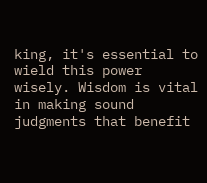king, it's essential to wield this power wisely. Wisdom is vital in making sound judgments that benefit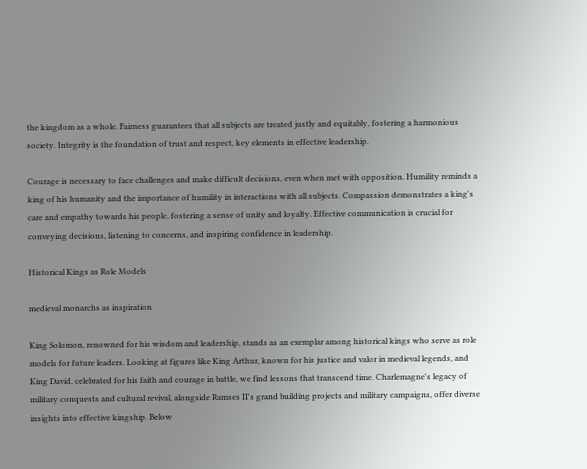the kingdom as a whole. Fairness guarantees that all subjects are treated justly and equitably, fostering a harmonious society. Integrity is the foundation of trust and respect, key elements in effective leadership.

Courage is necessary to face challenges and make difficult decisions, even when met with opposition. Humility reminds a king of his humanity and the importance of humility in interactions with all subjects. Compassion demonstrates a king's care and empathy towards his people, fostering a sense of unity and loyalty. Effective communication is crucial for conveying decisions, listening to concerns, and inspiring confidence in leadership.

Historical Kings as Role Models

medieval monarchs as inspiration

King Solomon, renowned for his wisdom and leadership, stands as an exemplar among historical kings who serve as role models for future leaders. Looking at figures like King Arthur, known for his justice and valor in medieval legends, and King David, celebrated for his faith and courage in battle, we find lessons that transcend time. Charlemagne's legacy of military conquests and cultural revival, alongside Ramses II's grand building projects and military campaigns, offer diverse insights into effective kingship. Below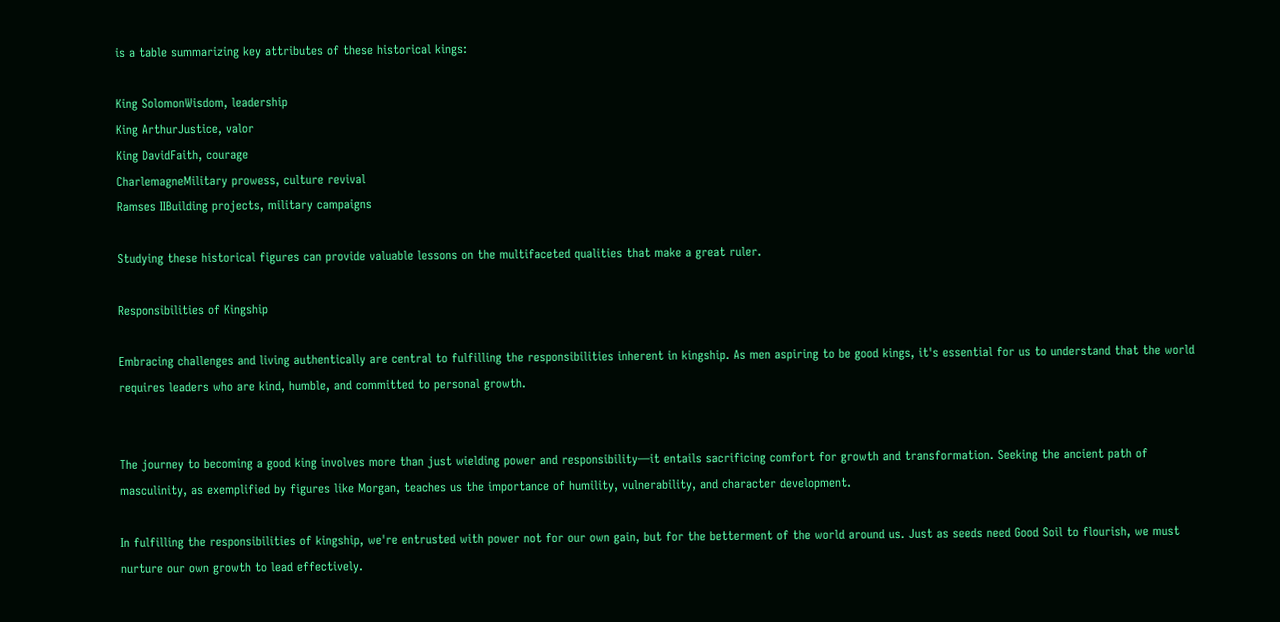is a table summarizing key attributes of these historical kings:

King SolomonWisdom, leadership
King ArthurJustice, valor
King DavidFaith, courage
CharlemagneMilitary prowess, culture revival
Ramses IIBuilding projects, military campaigns

Studying these historical figures can provide valuable lessons on the multifaceted qualities that make a great ruler.

Responsibilities of Kingship

Embracing challenges and living authentically are central to fulfilling the responsibilities inherent in kingship. As men aspiring to be good kings, it's essential for us to understand that the world requires leaders who are kind, humble, and committed to personal growth.


The journey to becoming a good king involves more than just wielding power and responsibility—it entails sacrificing comfort for growth and transformation. Seeking the ancient path of masculinity, as exemplified by figures like Morgan, teaches us the importance of humility, vulnerability, and character development.

In fulfilling the responsibilities of kingship, we're entrusted with power not for our own gain, but for the betterment of the world around us. Just as seeds need Good Soil to flourish, we must nurture our own growth to lead effectively.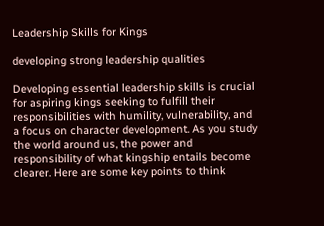Leadership Skills for Kings

developing strong leadership qualities

Developing essential leadership skills is crucial for aspiring kings seeking to fulfill their responsibilities with humility, vulnerability, and a focus on character development. As you study the world around us, the power and responsibility of what kingship entails become clearer. Here are some key points to think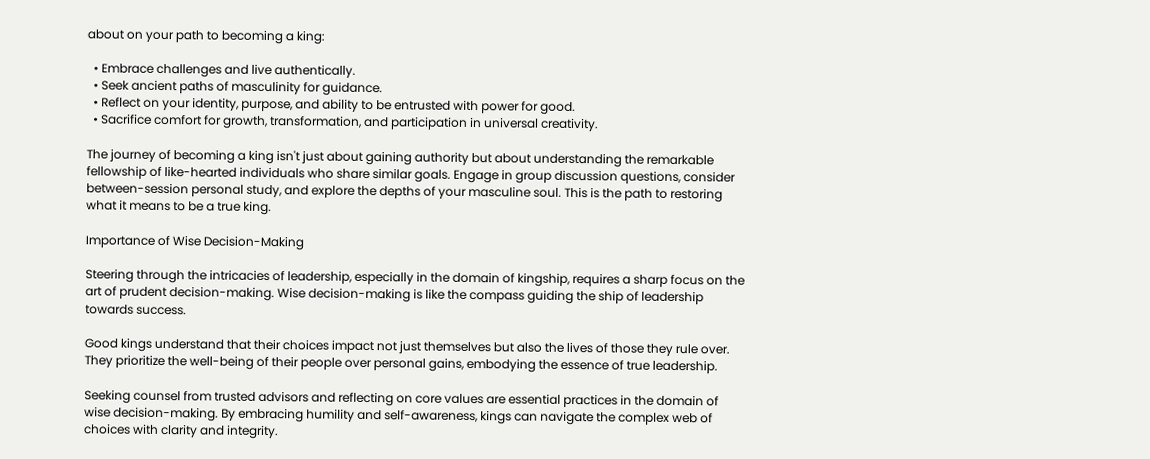about on your path to becoming a king:

  • Embrace challenges and live authentically.
  • Seek ancient paths of masculinity for guidance.
  • Reflect on your identity, purpose, and ability to be entrusted with power for good.
  • Sacrifice comfort for growth, transformation, and participation in universal creativity.

The journey of becoming a king isn't just about gaining authority but about understanding the remarkable fellowship of like-hearted individuals who share similar goals. Engage in group discussion questions, consider between-session personal study, and explore the depths of your masculine soul. This is the path to restoring what it means to be a true king.

Importance of Wise Decision-Making

Steering through the intricacies of leadership, especially in the domain of kingship, requires a sharp focus on the art of prudent decision-making. Wise decision-making is like the compass guiding the ship of leadership towards success.

Good kings understand that their choices impact not just themselves but also the lives of those they rule over. They prioritize the well-being of their people over personal gains, embodying the essence of true leadership.

Seeking counsel from trusted advisors and reflecting on core values are essential practices in the domain of wise decision-making. By embracing humility and self-awareness, kings can navigate the complex web of choices with clarity and integrity.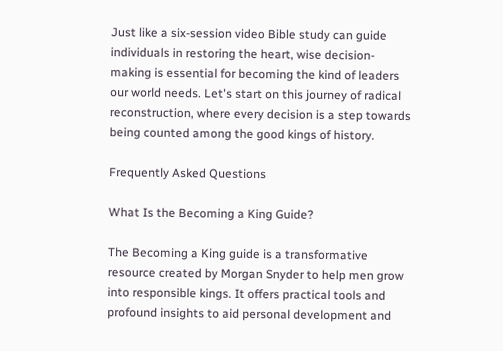Just like a six-session video Bible study can guide individuals in restoring the heart, wise decision-making is essential for becoming the kind of leaders our world needs. Let's start on this journey of radical reconstruction, where every decision is a step towards being counted among the good kings of history.

Frequently Asked Questions

What Is the Becoming a King Guide?

The Becoming a King guide is a transformative resource created by Morgan Snyder to help men grow into responsible kings. It offers practical tools and profound insights to aid personal development and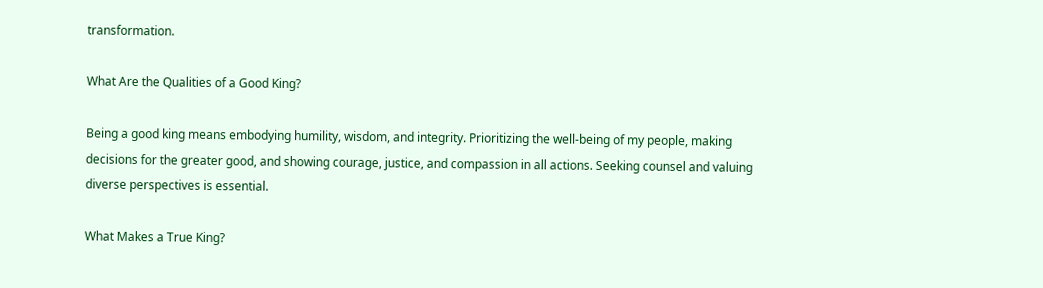transformation.

What Are the Qualities of a Good King?

Being a good king means embodying humility, wisdom, and integrity. Prioritizing the well-being of my people, making decisions for the greater good, and showing courage, justice, and compassion in all actions. Seeking counsel and valuing diverse perspectives is essential.

What Makes a True King?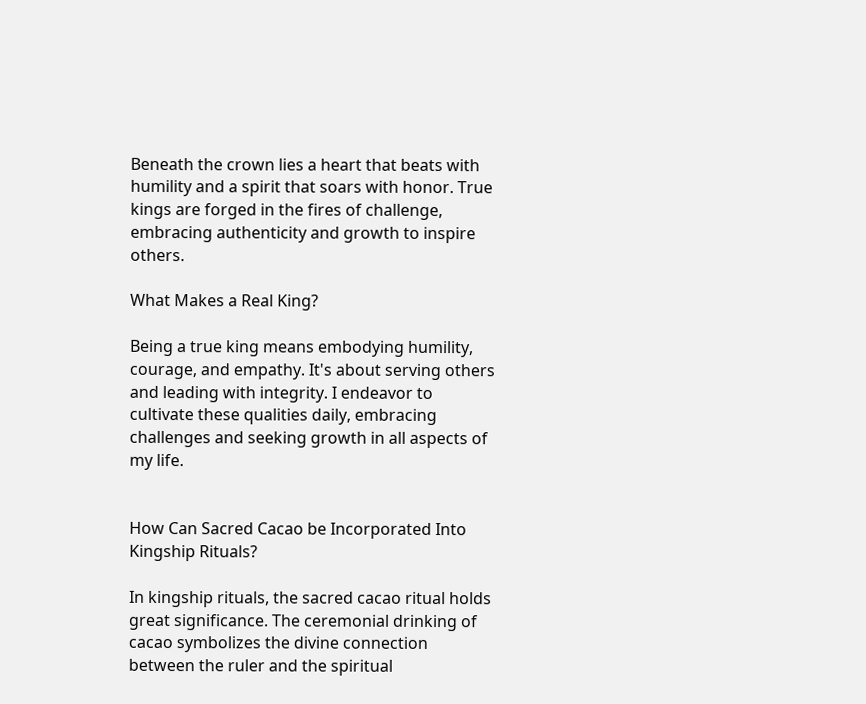Beneath the crown lies a heart that beats with humility and a spirit that soars with honor. True kings are forged in the fires of challenge, embracing authenticity and growth to inspire others.

What Makes a Real King?

Being a true king means embodying humility, courage, and empathy. It's about serving others and leading with integrity. I endeavor to cultivate these qualities daily, embracing challenges and seeking growth in all aspects of my life.


How Can Sacred Cacao be Incorporated Into Kingship Rituals?

In kingship rituals, the sacred cacao ritual holds great significance. The ceremonial drinking of cacao symbolizes the divine connection between the ruler and the spiritual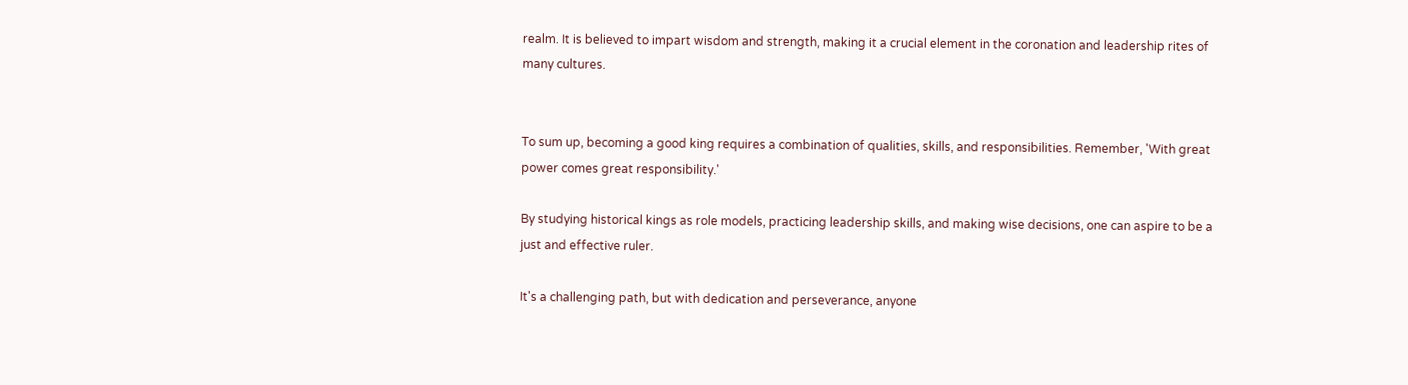realm. It is believed to impart wisdom and strength, making it a crucial element in the coronation and leadership rites of many cultures.


To sum up, becoming a good king requires a combination of qualities, skills, and responsibilities. Remember, 'With great power comes great responsibility.'

By studying historical kings as role models, practicing leadership skills, and making wise decisions, one can aspire to be a just and effective ruler.

It's a challenging path, but with dedication and perseverance, anyone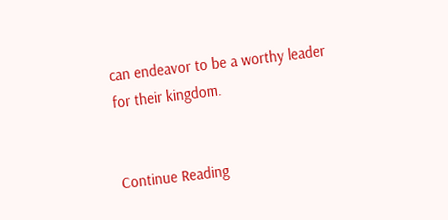can endeavor to be a worthy leader for their kingdom.


Continue Reading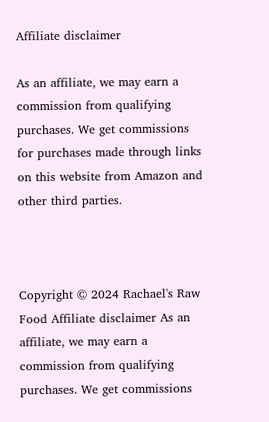Affiliate disclaimer

As an affiliate, we may earn a commission from qualifying purchases. We get commissions for purchases made through links on this website from Amazon and other third parties.



Copyright © 2024 Rachael's Raw Food Affiliate disclaimer As an affiliate, we may earn a commission from qualifying purchases. We get commissions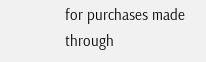for purchases made through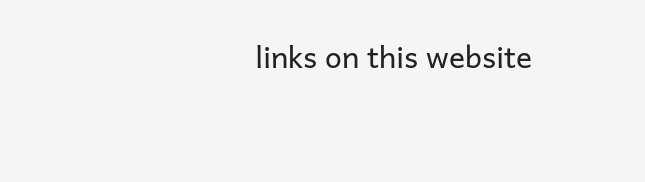links on this website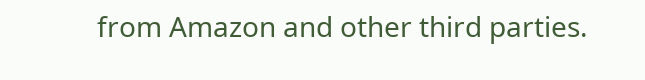from Amazon and other third parties.